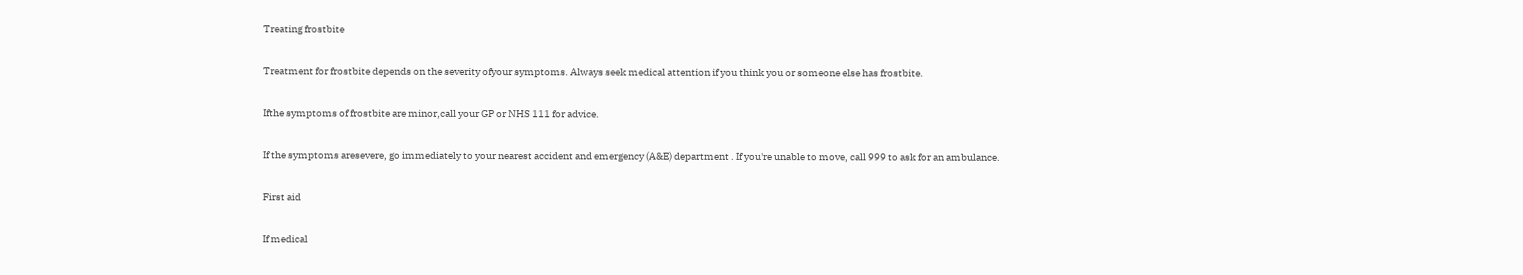Treating frostbite

Treatment for frostbite depends on the severity ofyour symptoms. Always seek medical attention if you think you or someone else has frostbite.

Ifthe symptoms of frostbite are minor,call your GP or NHS 111 for advice.

If the symptoms aresevere, go immediately to your nearest accident and emergency (A&E) department . If you're unable to move, call 999 to ask for an ambulance.

First aid

If medical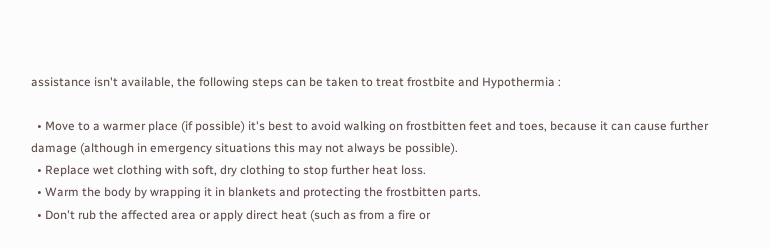assistance isn't available, the following steps can be taken to treat frostbite and Hypothermia :

  • Move to a warmer place (if possible) it's best to avoid walking on frostbitten feet and toes, because it can cause further damage (although in emergency situations this may not always be possible).
  • Replace wet clothing with soft, dry clothing to stop further heat loss.
  • Warm the body by wrapping it in blankets and protecting the frostbitten parts.
  • Don't rub the affected area or apply direct heat (such as from a fire or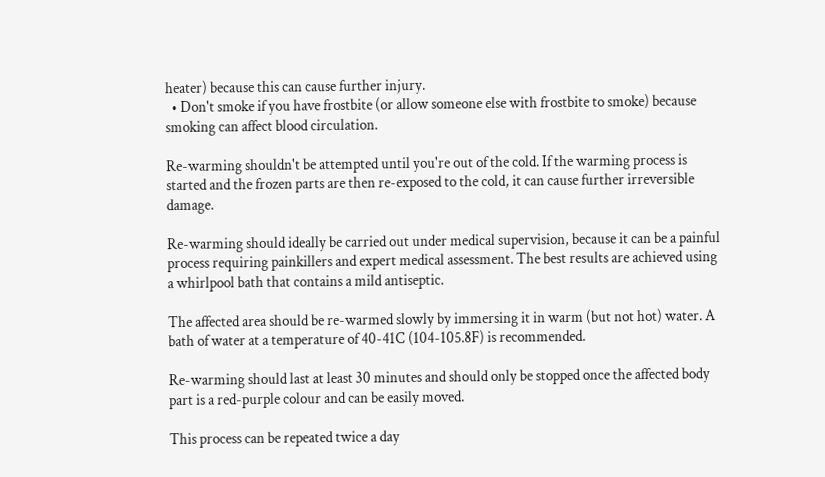heater) because this can cause further injury.
  • Don't smoke if you have frostbite (or allow someone else with frostbite to smoke) because smoking can affect blood circulation.

Re-warming shouldn't be attempted until you're out of the cold. If the warming process is started and the frozen parts are then re-exposed to the cold, it can cause further irreversible damage.

Re-warming should ideally be carried out under medical supervision, because it can be a painful process requiring painkillers and expert medical assessment. The best results are achieved using a whirlpool bath that contains a mild antiseptic.

The affected area should be re-warmed slowly by immersing it in warm (but not hot) water. A bath of water at a temperature of 40-41C (104-105.8F) is recommended.

Re-warming should last at least 30 minutes and should only be stopped once the affected body part is a red-purple colour and can be easily moved.

This process can be repeated twice a day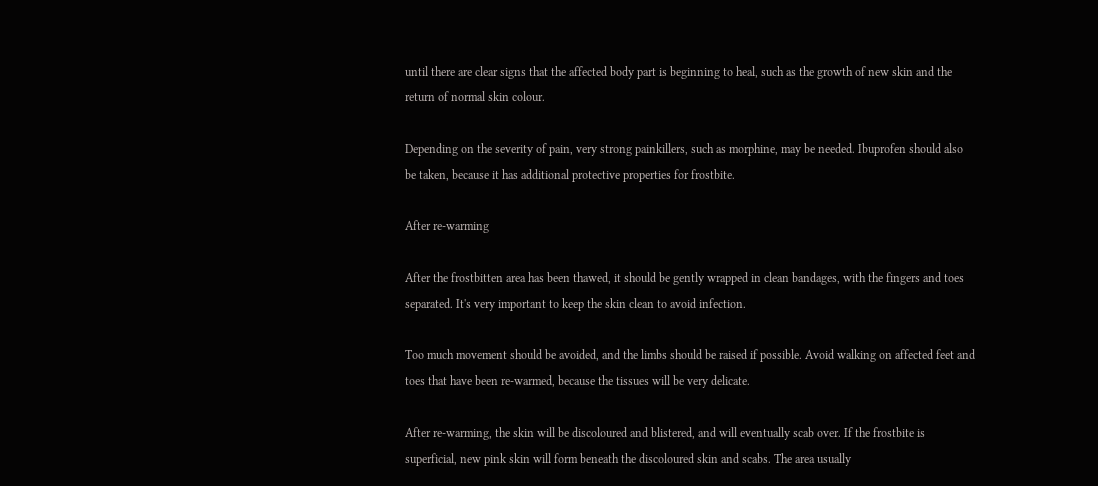until there are clear signs that the affected body part is beginning to heal, such as the growth of new skin and the return of normal skin colour.

Depending on the severity of pain, very strong painkillers, such as morphine, may be needed. Ibuprofen should also be taken, because it has additional protective properties for frostbite.

After re-warming

After the frostbitten area has been thawed, it should be gently wrapped in clean bandages, with the fingers and toes separated. It's very important to keep the skin clean to avoid infection.

Too much movement should be avoided, and the limbs should be raised if possible. Avoid walking on affected feet and toes that have been re-warmed, because the tissues will be very delicate.

After re-warming, the skin will be discoloured and blistered, and will eventually scab over. If the frostbite is superficial, new pink skin will form beneath the discoloured skin and scabs. The area usually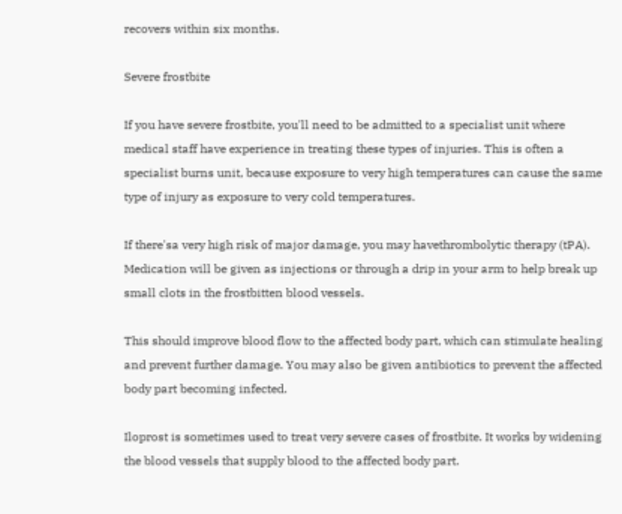recovers within six months.

Severe frostbite

If you have severe frostbite, you'll need to be admitted to a specialist unit where medical staff have experience in treating these types of injuries. This is often a specialist burns unit, because exposure to very high temperatures can cause the same type of injury as exposure to very cold temperatures.

If there'sa very high risk of major damage, you may havethrombolytic therapy (tPA). Medication will be given as injections or through a drip in your arm to help break up small clots in the frostbitten blood vessels.

This should improve blood flow to the affected body part, which can stimulate healing and prevent further damage. You may also be given antibiotics to prevent the affected body part becoming infected.

Iloprost is sometimes used to treat very severe cases of frostbite. It works by widening the blood vessels that supply blood to the affected body part.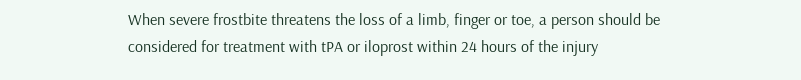When severe frostbite threatens the loss of a limb, finger or toe, a person should be considered for treatment with tPA or iloprost within 24 hours of the injury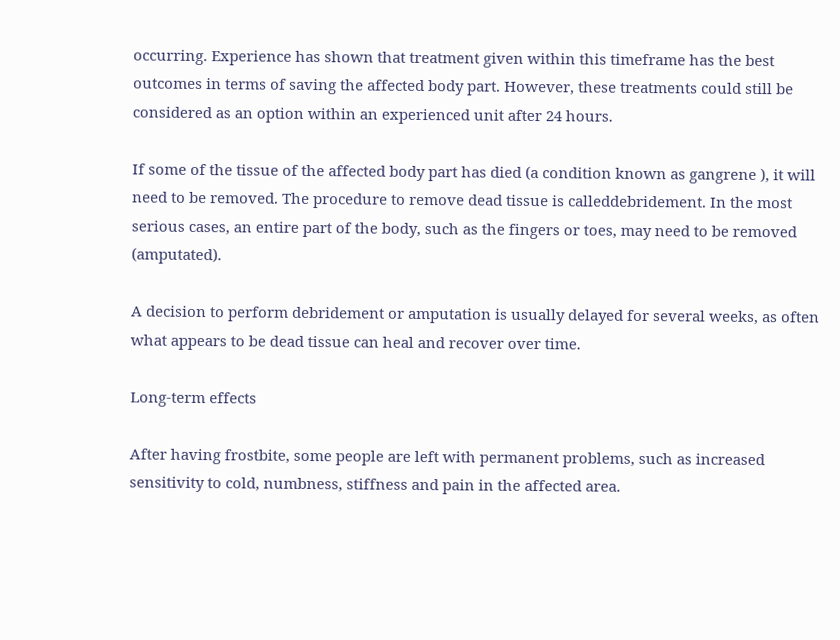occurring. Experience has shown that treatment given within this timeframe has the best outcomes in terms of saving the affected body part. However, these treatments could still be considered as an option within an experienced unit after 24 hours.

If some of the tissue of the affected body part has died (a condition known as gangrene ), it will need to be removed. The procedure to remove dead tissue is calleddebridement. In the most serious cases, an entire part of the body, such as the fingers or toes, may need to be removed (amputated).

A decision to perform debridement or amputation is usually delayed for several weeks, as often what appears to be dead tissue can heal and recover over time.

Long-term effects

After having frostbite, some people are left with permanent problems, such as increased sensitivity to cold, numbness, stiffness and pain in the affected area.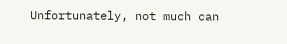Unfortunately, not much can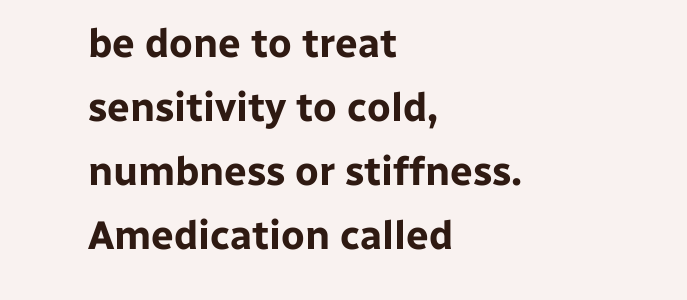be done to treat sensitivity to cold, numbness or stiffness. Amedication called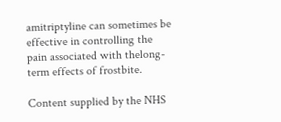amitriptyline can sometimes be effective in controlling the pain associated with thelong-term effects of frostbite.

Content supplied by the NHS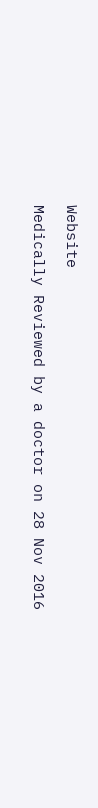Website

Medically Reviewed by a doctor on 28 Nov 2016